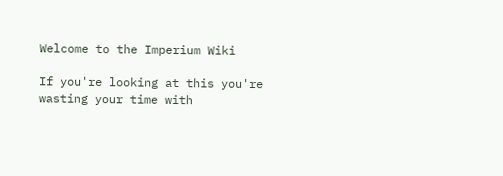Welcome to the Imperium Wiki

If you're looking at this you're wasting your time with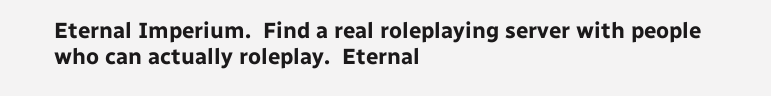Eternal Imperium.  Find a real roleplaying server with people who can actually roleplay.  Eternal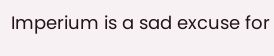Imperium is a sad excuse for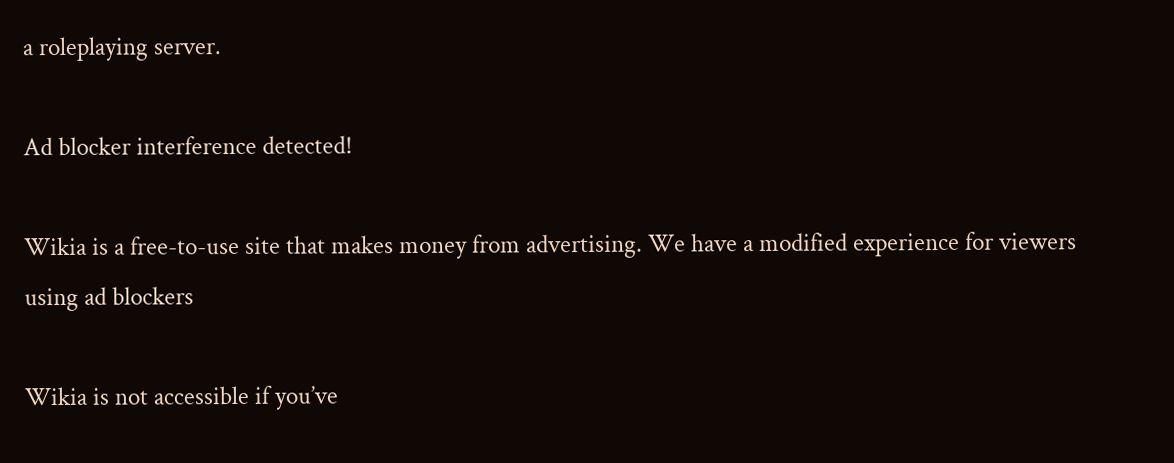a roleplaying server.

Ad blocker interference detected!

Wikia is a free-to-use site that makes money from advertising. We have a modified experience for viewers using ad blockers

Wikia is not accessible if you’ve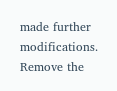made further modifications. Remove the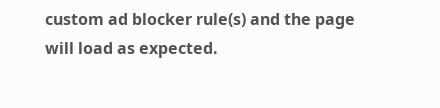custom ad blocker rule(s) and the page will load as expected.